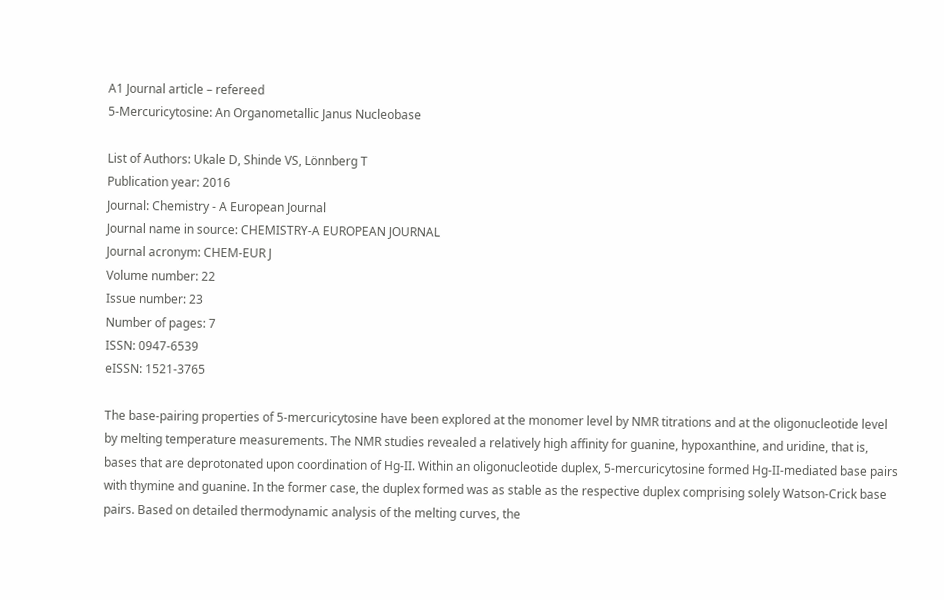A1 Journal article – refereed
5-Mercuricytosine: An Organometallic Janus Nucleobase

List of Authors: Ukale D, Shinde VS, Lönnberg T
Publication year: 2016
Journal: Chemistry - A European Journal
Journal name in source: CHEMISTRY-A EUROPEAN JOURNAL
Journal acronym: CHEM-EUR J
Volume number: 22
Issue number: 23
Number of pages: 7
ISSN: 0947-6539
eISSN: 1521-3765

The base-pairing properties of 5-mercuricytosine have been explored at the monomer level by NMR titrations and at the oligonucleotide level by melting temperature measurements. The NMR studies revealed a relatively high affinity for guanine, hypoxanthine, and uridine, that is, bases that are deprotonated upon coordination of Hg-II. Within an oligonucleotide duplex, 5-mercuricytosine formed Hg-II-mediated base pairs with thymine and guanine. In the former case, the duplex formed was as stable as the respective duplex comprising solely Watson-Crick base pairs. Based on detailed thermodynamic analysis of the melting curves, the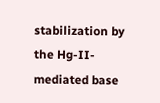stabilization by the Hg-II-mediated base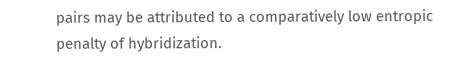pairs may be attributed to a comparatively low entropic penalty of hybridization.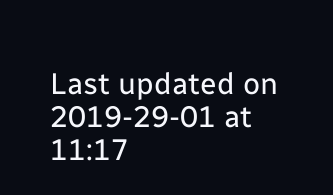Last updated on 2019-29-01 at 11:17